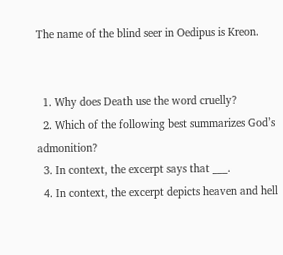The name of the blind seer in Oedipus is Kreon.


  1. Why does Death use the word cruelly?
  2. Which of the following best summarizes God’s admonition?
  3. In context, the excerpt says that ___.
  4. In context, the excerpt depicts heaven and hell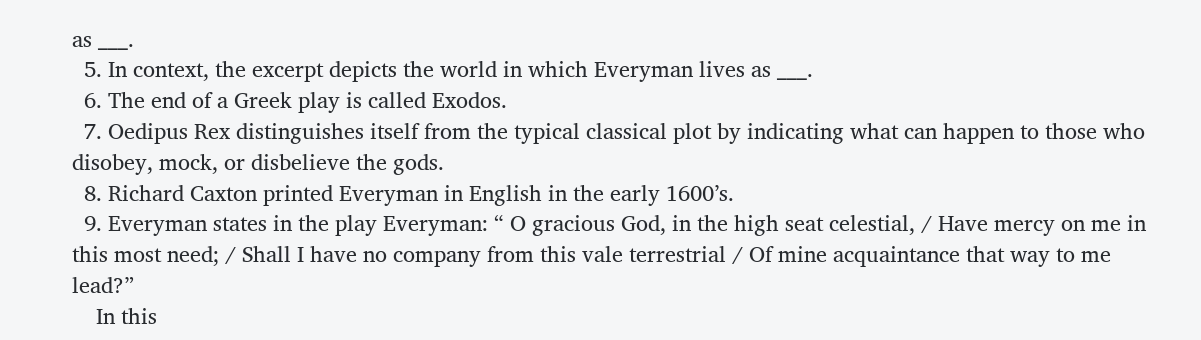as ___.
  5. In context, the excerpt depicts the world in which Everyman lives as ___.
  6. The end of a Greek play is called Exodos.
  7. Oedipus Rex distinguishes itself from the typical classical plot by indicating what can happen to those who disobey, mock, or disbelieve the gods.
  8. Richard Caxton printed Everyman in English in the early 1600’s.
  9. Everyman states in the play Everyman: “ O gracious God, in the high seat celestial, / Have mercy on me in this most need; / Shall I have no company from this vale terrestrial / Of mine acquaintance that way to me lead?”
    In this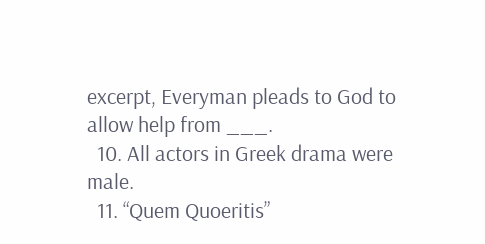excerpt, Everyman pleads to God to allow help from ___.
  10. All actors in Greek drama were male.
  11. “Quem Quoeritis”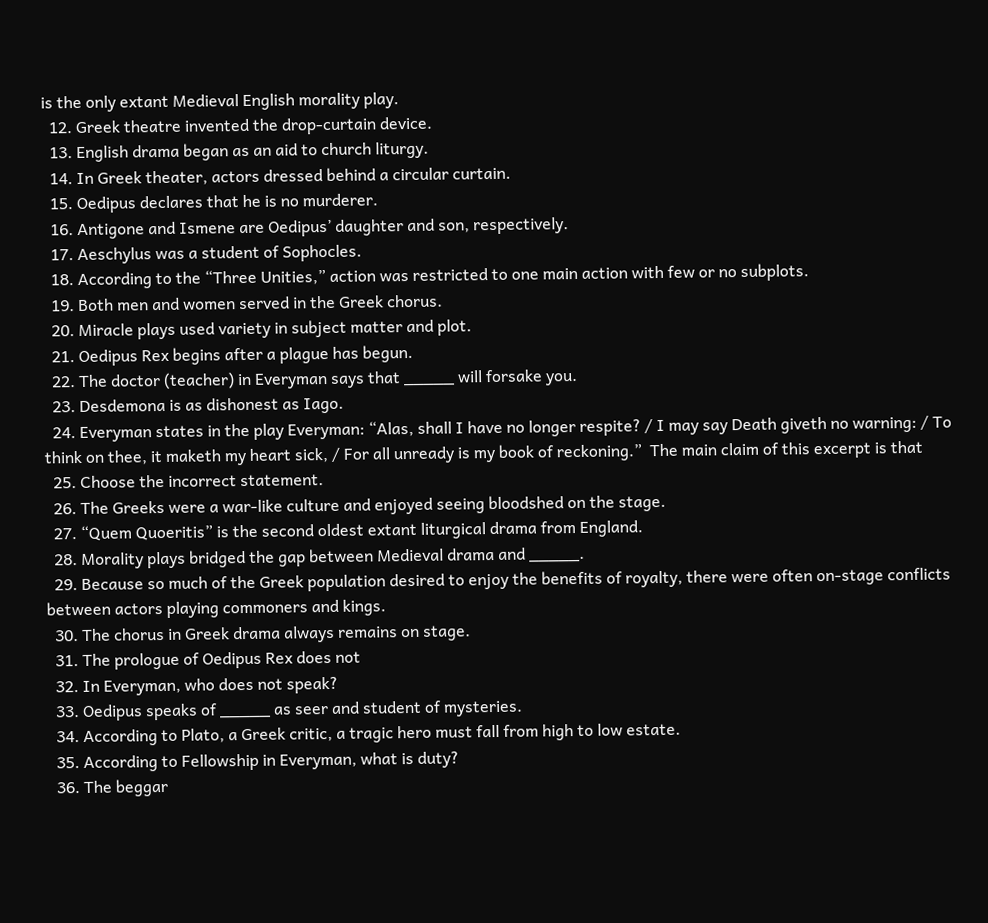is the only extant Medieval English morality play.
  12. Greek theatre invented the drop-curtain device.
  13. English drama began as an aid to church liturgy.
  14. In Greek theater, actors dressed behind a circular curtain.
  15. Oedipus declares that he is no murderer.
  16. Antigone and Ismene are Oedipus’ daughter and son, respectively.
  17. Aeschylus was a student of Sophocles.
  18. According to the “Three Unities,” action was restricted to one main action with few or no subplots.
  19. Both men and women served in the Greek chorus.
  20. Miracle plays used variety in subject matter and plot.
  21. Oedipus Rex begins after a plague has begun.
  22. The doctor (teacher) in Everyman says that _____ will forsake you.
  23. Desdemona is as dishonest as Iago.
  24. Everyman states in the play Everyman: “Alas, shall I have no longer respite? / I may say Death giveth no warning: / To think on thee, it maketh my heart sick, / For all unready is my book of reckoning.”  The main claim of this excerpt is that
  25. Choose the incorrect statement.
  26. The Greeks were a war-like culture and enjoyed seeing bloodshed on the stage.
  27. “Quem Quoeritis” is the second oldest extant liturgical drama from England.
  28. Morality plays bridged the gap between Medieval drama and _____.
  29. Because so much of the Greek population desired to enjoy the benefits of royalty, there were often on-stage conflicts between actors playing commoners and kings.
  30. The chorus in Greek drama always remains on stage.
  31. The prologue of Oedipus Rex does not
  32. In Everyman, who does not speak?
  33. Oedipus speaks of _____ as seer and student of mysteries.
  34. According to Plato, a Greek critic, a tragic hero must fall from high to low estate.
  35. According to Fellowship in Everyman, what is duty?
  36. The beggar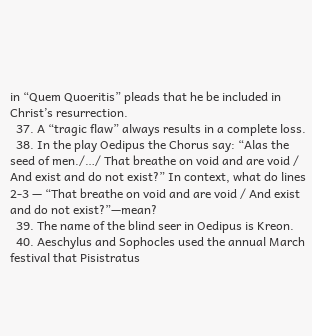in “Quem Quoeritis” pleads that he be included in Christ’s resurrection.
  37. A “tragic flaw” always results in a complete loss.
  38. In the play Oedipus the Chorus say: “Alas the seed of men./…/ That breathe on void and are void / And exist and do not exist?” In context, what do lines 2-3 — “That breathe on void and are void / And exist and do not exist?”—mean?
  39. The name of the blind seer in Oedipus is Kreon.
  40. Aeschylus and Sophocles used the annual March festival that Pisistratus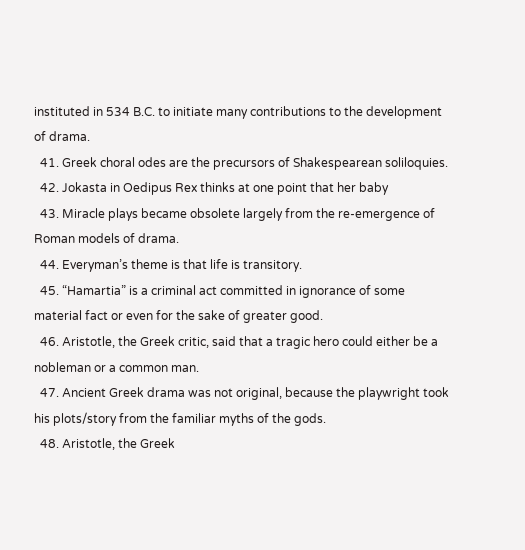instituted in 534 B.C. to initiate many contributions to the development of drama.
  41. Greek choral odes are the precursors of Shakespearean soliloquies.
  42. Jokasta in Oedipus Rex thinks at one point that her baby
  43. Miracle plays became obsolete largely from the re-emergence of Roman models of drama.
  44. Everyman’s theme is that life is transitory.
  45. “Hamartia” is a criminal act committed in ignorance of some material fact or even for the sake of greater good.
  46. Aristotle, the Greek critic, said that a tragic hero could either be a nobleman or a common man.
  47. Ancient Greek drama was not original, because the playwright took his plots/story from the familiar myths of the gods.
  48. Aristotle, the Greek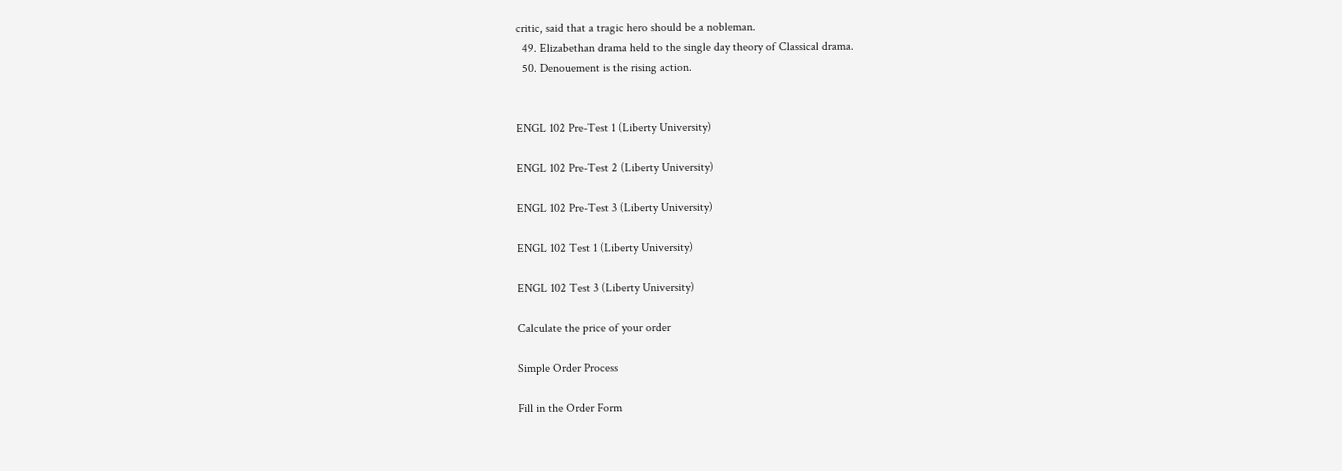critic, said that a tragic hero should be a nobleman.
  49. Elizabethan drama held to the single day theory of Classical drama.
  50. Denouement is the rising action.


ENGL 102 Pre-Test 1 (Liberty University)

ENGL 102 Pre-Test 2 (Liberty University)

ENGL 102 Pre-Test 3 (Liberty University)

ENGL 102 Test 1 (Liberty University)

ENGL 102 Test 3 (Liberty University)

Calculate the price of your order

Simple Order Process

Fill in the Order Form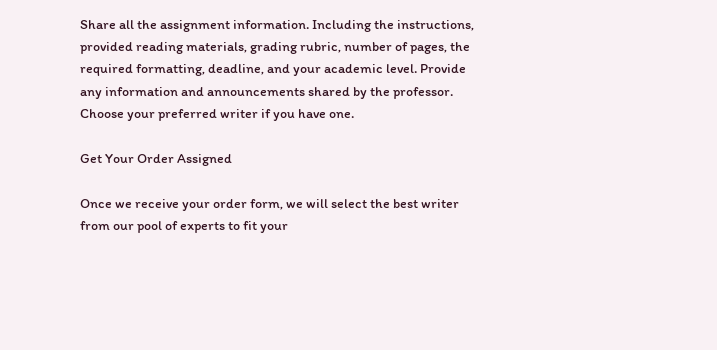Share all the assignment information. Including the instructions, provided reading materials, grading rubric, number of pages, the required formatting, deadline, and your academic level. Provide any information and announcements shared by the professor. Choose your preferred writer if you have one.

Get Your Order Assigned

Once we receive your order form, we will select the best writer from our pool of experts to fit your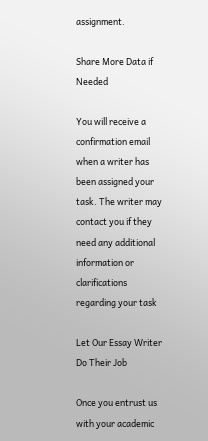assignment.

Share More Data if Needed

You will receive a confirmation email when a writer has been assigned your task. The writer may contact you if they need any additional information or clarifications regarding your task

Let Our Essay Writer Do Their Job

Once you entrust us with your academic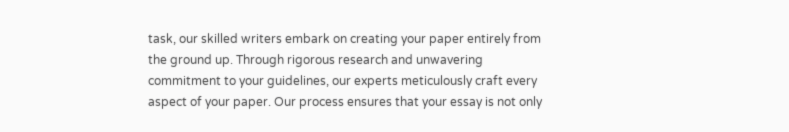task, our skilled writers embark on creating your paper entirely from the ground up. Through rigorous research and unwavering commitment to your guidelines, our experts meticulously craft every aspect of your paper. Our process ensures that your essay is not only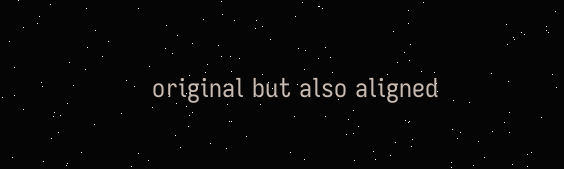original but also aligned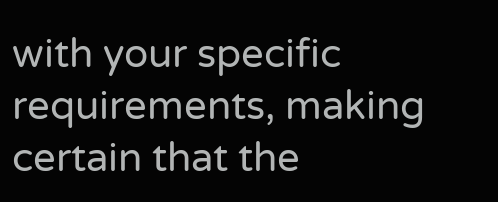with your specific requirements, making certain that the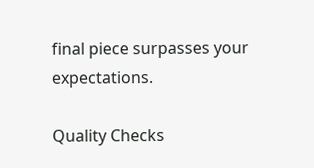final piece surpasses your expectations.

Quality Checks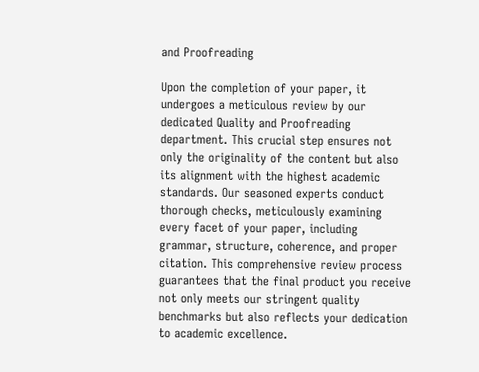and Proofreading

Upon the completion of your paper, it undergoes a meticulous review by our dedicated Quality and Proofreading department. This crucial step ensures not only the originality of the content but also its alignment with the highest academic standards. Our seasoned experts conduct thorough checks, meticulously examining every facet of your paper, including grammar, structure, coherence, and proper citation. This comprehensive review process guarantees that the final product you receive not only meets our stringent quality benchmarks but also reflects your dedication to academic excellence.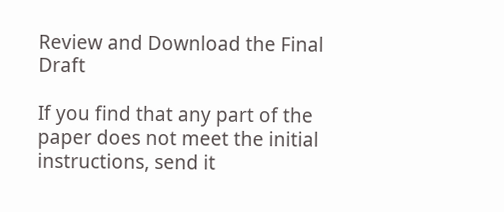Review and Download the Final Draft

If you find that any part of the paper does not meet the initial instructions, send it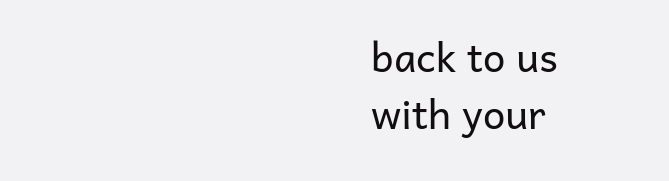back to us with your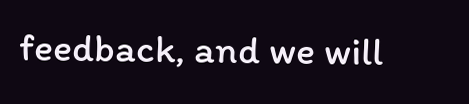feedback, and we will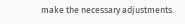make the necessary adjustments.